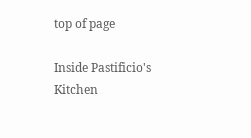top of page

Inside Pastificio's Kitchen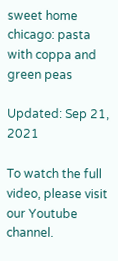sweet home chicago: pasta with coppa and green peas

Updated: Sep 21, 2021

To watch the full video, please visit our Youtube channel.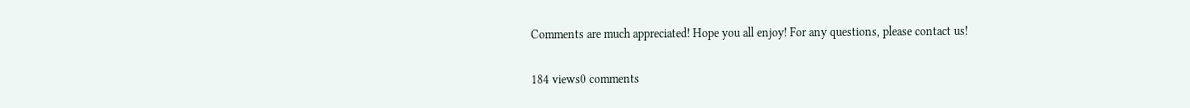Comments are much appreciated! Hope you all enjoy! For any questions, please contact us!


184 views0 comments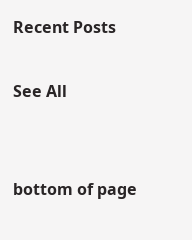Recent Posts

See All


bottom of page